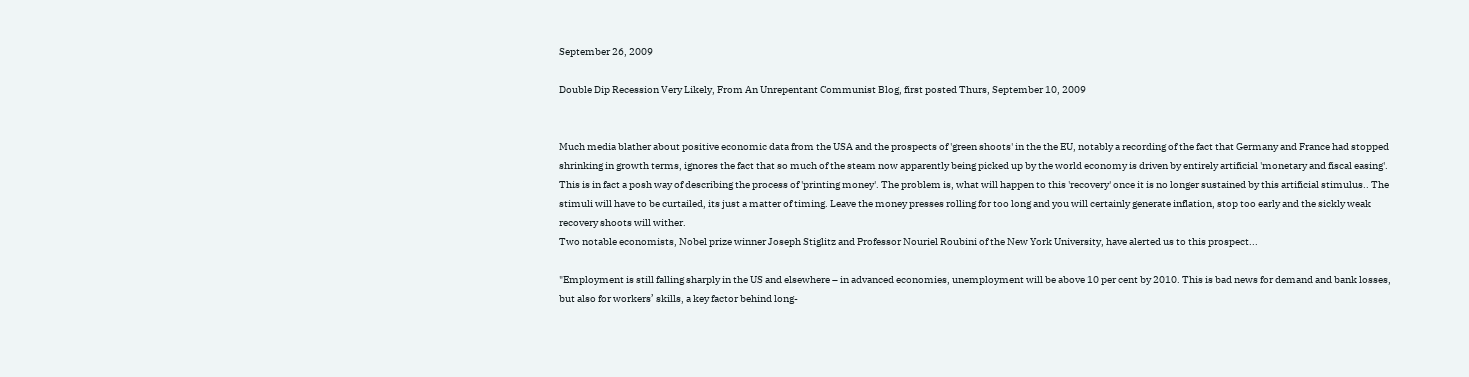September 26, 2009

Double Dip Recession Very Likely, From An Unrepentant Communist Blog, first posted Thurs, September 10, 2009


Much media blather about positive economic data from the USA and the prospects of 'green shoots' in the the EU, notably a recording of the fact that Germany and France had stopped shrinking in growth terms, ignores the fact that so much of the steam now apparently being picked up by the world economy is driven by entirely artificial 'monetary and fiscal easing'. This is in fact a posh way of describing the process of 'printing money'. The problem is, what will happen to this 'recovery' once it is no longer sustained by this artificial stimulus.. The stimuli will have to be curtailed, its just a matter of timing. Leave the money presses rolling for too long and you will certainly generate inflation, stop too early and the sickly weak recovery shoots will wither.
Two notable economists, Nobel prize winner Joseph Stiglitz and Professor Nouriel Roubini of the New York University, have alerted us to this prospect...

"Employment is still falling sharply in the US and elsewhere – in advanced economies, unemployment will be above 10 per cent by 2010. This is bad news for demand and bank losses, but also for workers’ skills, a key factor behind long-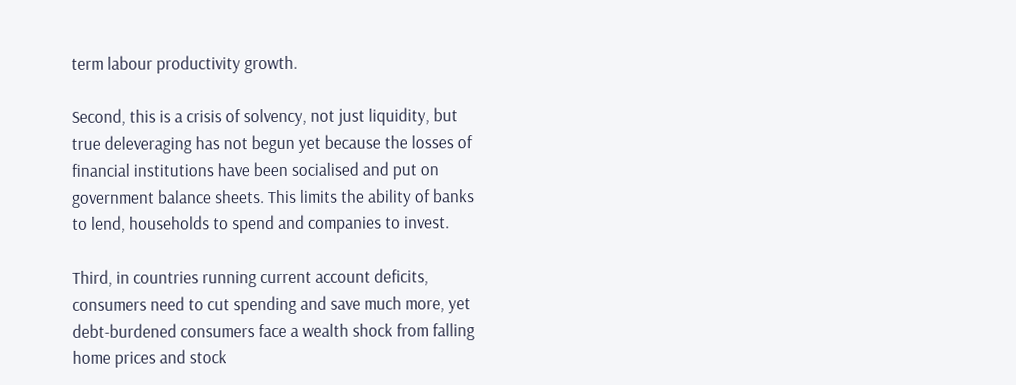term labour productivity growth.

Second, this is a crisis of solvency, not just liquidity, but true deleveraging has not begun yet because the losses of financial institutions have been socialised and put on government balance sheets. This limits the ability of banks to lend, households to spend and companies to invest.

Third, in countries running current account deficits, consumers need to cut spending and save much more, yet debt-burdened consumers face a wealth shock from falling home prices and stock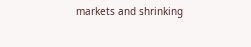markets and shrinking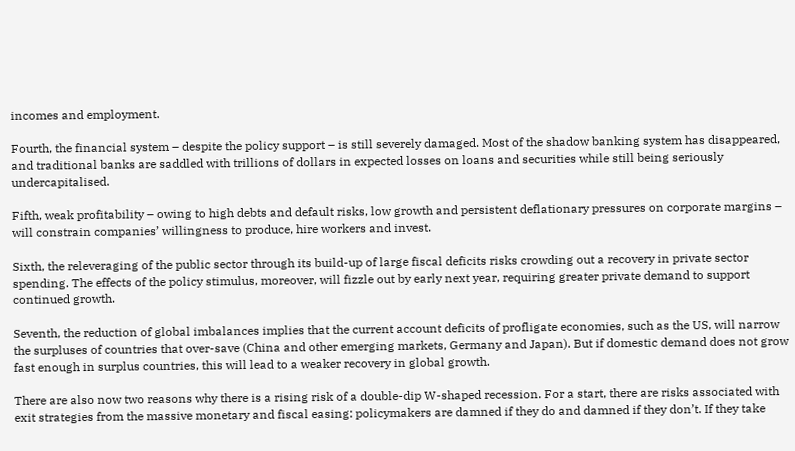incomes and employment.

Fourth, the financial system – despite the policy support – is still severely damaged. Most of the shadow banking system has disappeared, and traditional banks are saddled with trillions of dollars in expected losses on loans and securities while still being seriously undercapitalised.

Fifth, weak profitability – owing to high debts and default risks, low growth and persistent deflationary pressures on corporate margins – will constrain companies’ willingness to produce, hire workers and invest.

Sixth, the releveraging of the public sector through its build-up of large fiscal deficits risks crowding out a recovery in private sector spending. The effects of the policy stimulus, moreover, will fizzle out by early next year, requiring greater private demand to support continued growth.

Seventh, the reduction of global imbalances implies that the current account deficits of profligate economies, such as the US, will narrow the surpluses of countries that over-save (China and other emerging markets, Germany and Japan). But if domestic demand does not grow fast enough in surplus countries, this will lead to a weaker recovery in global growth.

There are also now two reasons why there is a rising risk of a double-dip W-shaped recession. For a start, there are risks associated with exit strategies from the massive monetary and fiscal easing: policymakers are damned if they do and damned if they don’t. If they take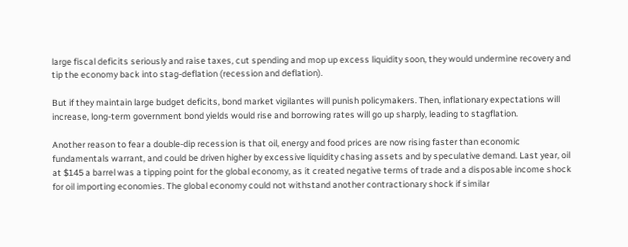large fiscal deficits seriously and raise taxes, cut spending and mop up excess liquidity soon, they would undermine recovery and tip the economy back into stag-deflation (recession and deflation).

But if they maintain large budget deficits, bond market vigilantes will punish policymakers. Then, inflationary expectations will increase, long-term government bond yields would rise and borrowing rates will go up sharply, leading to stagflation.

Another reason to fear a double-dip recession is that oil, energy and food prices are now rising faster than economic fundamentals warrant, and could be driven higher by excessive liquidity chasing assets and by speculative demand. Last year, oil at $145 a barrel was a tipping point for the global economy, as it created negative terms of trade and a disposable income shock for oil importing economies. The global economy could not withstand another contractionary shock if similar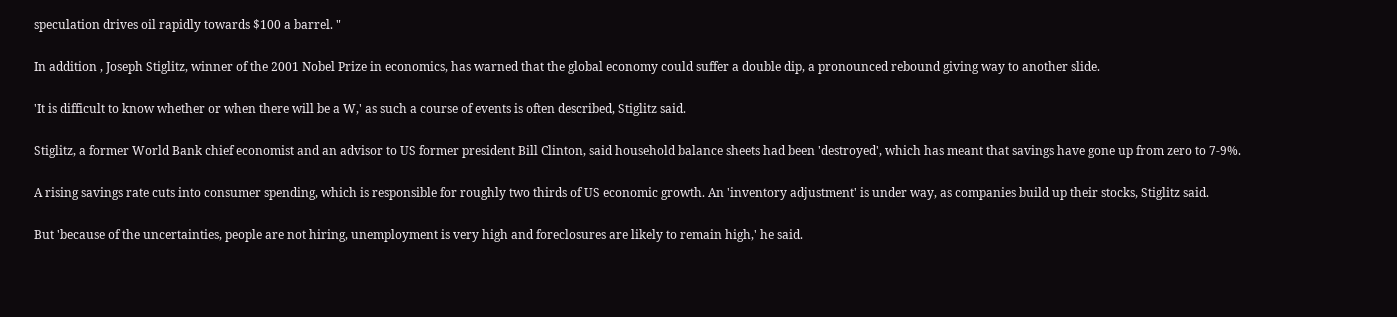speculation drives oil rapidly towards $100 a barrel. "

In addition , Joseph Stiglitz, winner of the 2001 Nobel Prize in economics, has warned that the global economy could suffer a double dip, a pronounced rebound giving way to another slide.

'It is difficult to know whether or when there will be a W,' as such a course of events is often described, Stiglitz said.

Stiglitz, a former World Bank chief economist and an advisor to US former president Bill Clinton, said household balance sheets had been 'destroyed', which has meant that savings have gone up from zero to 7-9%.

A rising savings rate cuts into consumer spending, which is responsible for roughly two thirds of US economic growth. An 'inventory adjustment' is under way, as companies build up their stocks, Stiglitz said.

But 'because of the uncertainties, people are not hiring, unemployment is very high and foreclosures are likely to remain high,' he said.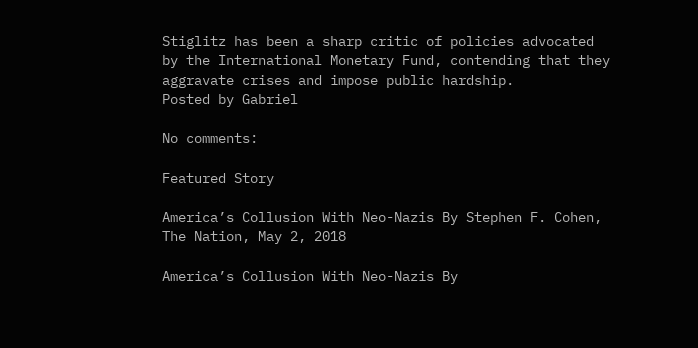Stiglitz has been a sharp critic of policies advocated by the International Monetary Fund, contending that they aggravate crises and impose public hardship.
Posted by Gabriel

No comments:

Featured Story

America’s Collusion With Neo-Nazis By Stephen F. Cohen, The Nation, May 2, 2018

America’s Collusion With Neo-Nazis By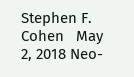Stephen F. Cohen   May 2, 2018 Neo-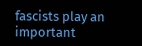fascists play an important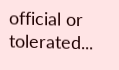official or tolerated...